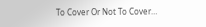To Cover Or Not To Cover…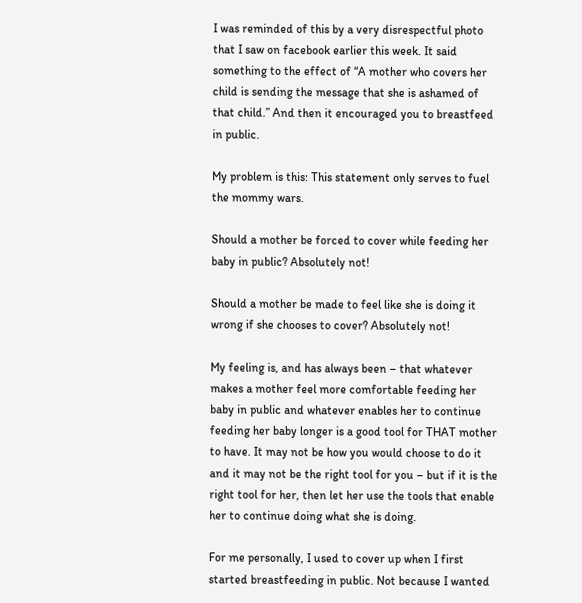I was reminded of this by a very disrespectful photo that I saw on facebook earlier this week. It said something to the effect of “A mother who covers her child is sending the message that she is ashamed of that child.” And then it encouraged you to breastfeed in public.

My problem is this: This statement only serves to fuel the mommy wars.

Should a mother be forced to cover while feeding her baby in public? Absolutely not!

Should a mother be made to feel like she is doing it wrong if she chooses to cover? Absolutely not!

My feeling is, and has always been – that whatever makes a mother feel more comfortable feeding her baby in public and whatever enables her to continue feeding her baby longer is a good tool for THAT mother to have. It may not be how you would choose to do it and it may not be the right tool for you – but if it is the right tool for her, then let her use the tools that enable her to continue doing what she is doing.

For me personally, I used to cover up when I first started breastfeeding in public. Not because I wanted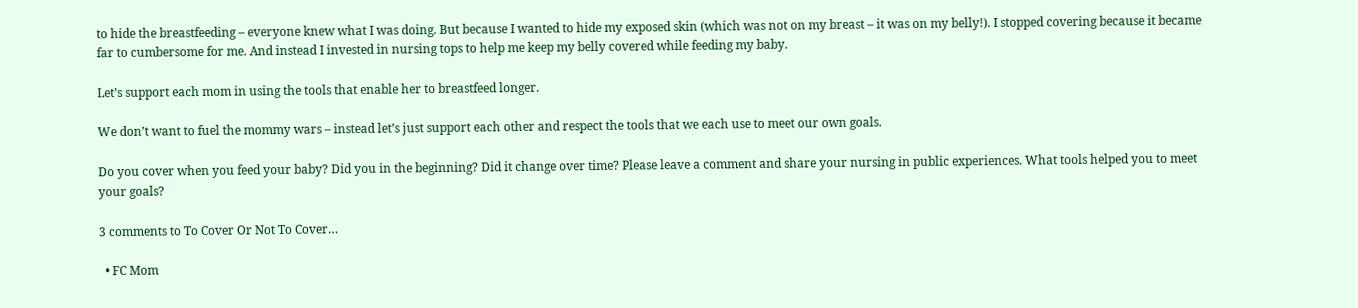to hide the breastfeeding – everyone knew what I was doing. But because I wanted to hide my exposed skin (which was not on my breast – it was on my belly!). I stopped covering because it became far to cumbersome for me. And instead I invested in nursing tops to help me keep my belly covered while feeding my baby.

Let’s support each mom in using the tools that enable her to breastfeed longer.

We don’t want to fuel the mommy wars – instead let’s just support each other and respect the tools that we each use to meet our own goals.

Do you cover when you feed your baby? Did you in the beginning? Did it change over time? Please leave a comment and share your nursing in public experiences. What tools helped you to meet your goals?

3 comments to To Cover Or Not To Cover…

  • FC Mom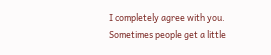I completely agree with you. Sometimes people get a little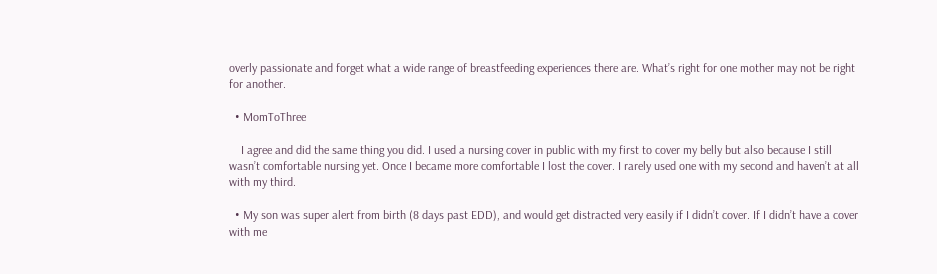overly passionate and forget what a wide range of breastfeeding experiences there are. What’s right for one mother may not be right for another.

  • MomToThree

    I agree and did the same thing you did. I used a nursing cover in public with my first to cover my belly but also because I still wasn’t comfortable nursing yet. Once I became more comfortable I lost the cover. I rarely used one with my second and haven’t at all with my third.

  • My son was super alert from birth (8 days past EDD), and would get distracted very easily if I didn’t cover. If I didn’t have a cover with me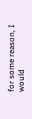for some reason, I would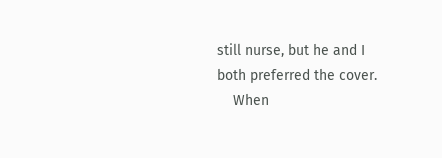still nurse, but he and I both preferred the cover.
    When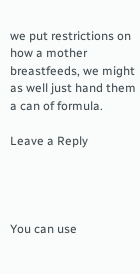we put restrictions on how a mother breastfeeds, we might as well just hand them a can of formula.

Leave a Reply




You can use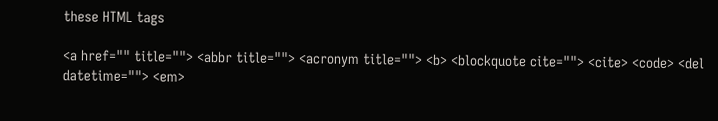these HTML tags

<a href="" title=""> <abbr title=""> <acronym title=""> <b> <blockquote cite=""> <cite> <code> <del datetime=""> <em>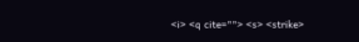<i> <q cite=""> <s> <strike>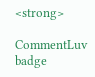<strong>

CommentLuv badge